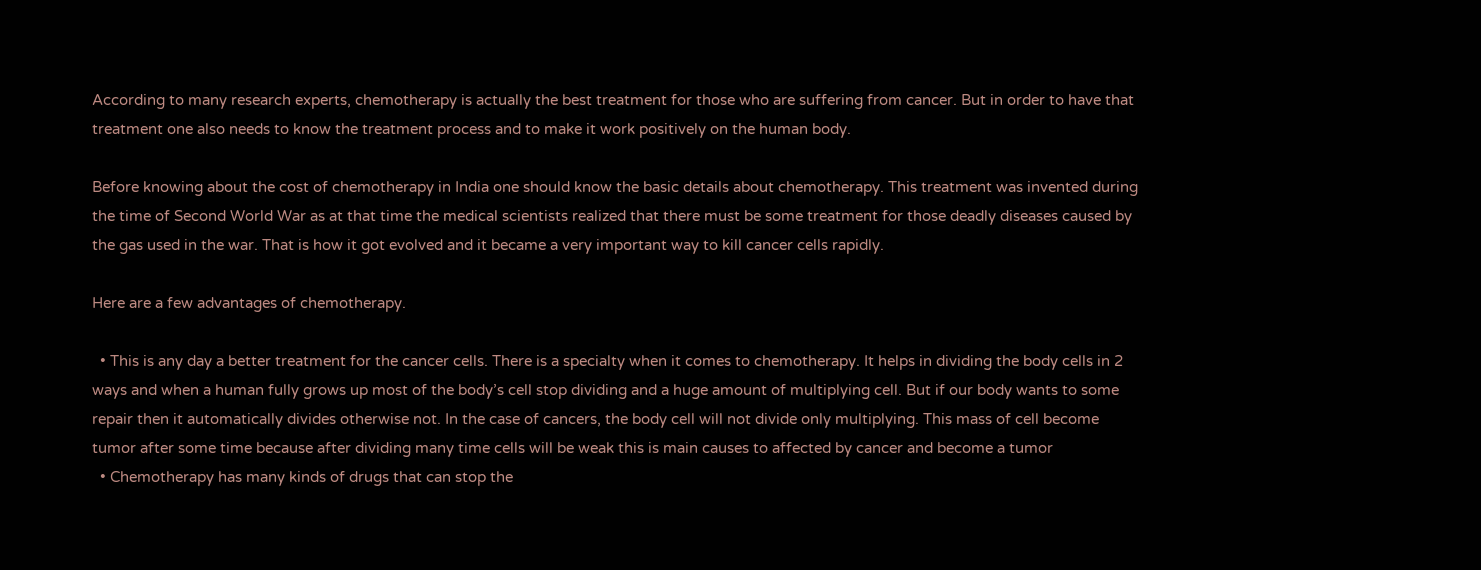According to many research experts, chemotherapy is actually the best treatment for those who are suffering from cancer. But in order to have that treatment one also needs to know the treatment process and to make it work positively on the human body.

Before knowing about the cost of chemotherapy in India one should know the basic details about chemotherapy. This treatment was invented during the time of Second World War as at that time the medical scientists realized that there must be some treatment for those deadly diseases caused by the gas used in the war. That is how it got evolved and it became a very important way to kill cancer cells rapidly.

Here are a few advantages of chemotherapy.

  • This is any day a better treatment for the cancer cells. There is a specialty when it comes to chemotherapy. It helps in dividing the body cells in 2 ways and when a human fully grows up most of the body’s cell stop dividing and a huge amount of multiplying cell. But if our body wants to some repair then it automatically divides otherwise not. In the case of cancers, the body cell will not divide only multiplying. This mass of cell become tumor after some time because after dividing many time cells will be weak this is main causes to affected by cancer and become a tumor
  • Chemotherapy has many kinds of drugs that can stop the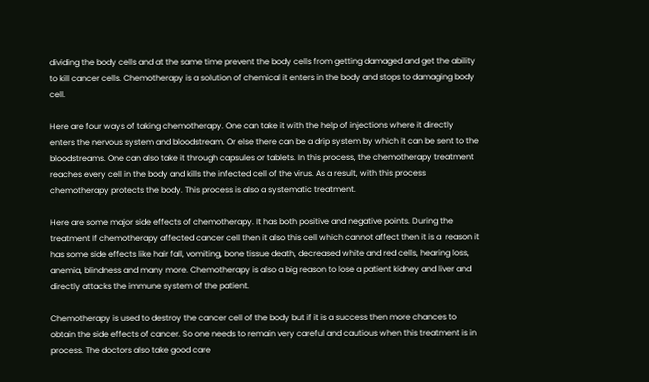dividing the body cells and at the same time prevent the body cells from getting damaged and get the ability to kill cancer cells. Chemotherapy is a solution of chemical it enters in the body and stops to damaging body cell.

Here are four ways of taking chemotherapy. One can take it with the help of injections where it directly enters the nervous system and bloodstream. Or else there can be a drip system by which it can be sent to the bloodstreams. One can also take it through capsules or tablets. In this process, the chemotherapy treatment reaches every cell in the body and kills the infected cell of the virus. As a result, with this process chemotherapy protects the body. This process is also a systematic treatment.

Here are some major side effects of chemotherapy. It has both positive and negative points. During the treatment If chemotherapy affected cancer cell then it also this cell which cannot affect then it is a  reason it has some side effects like hair fall, vomiting, bone tissue death, decreased white and red cells, hearing loss, anemia, blindness and many more. Chemotherapy is also a big reason to lose a patient kidney and liver and directly attacks the immune system of the patient.

Chemotherapy is used to destroy the cancer cell of the body but if it is a success then more chances to obtain the side effects of cancer. So one needs to remain very careful and cautious when this treatment is in process. The doctors also take good care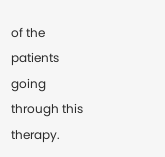of the patients going through this therapy.